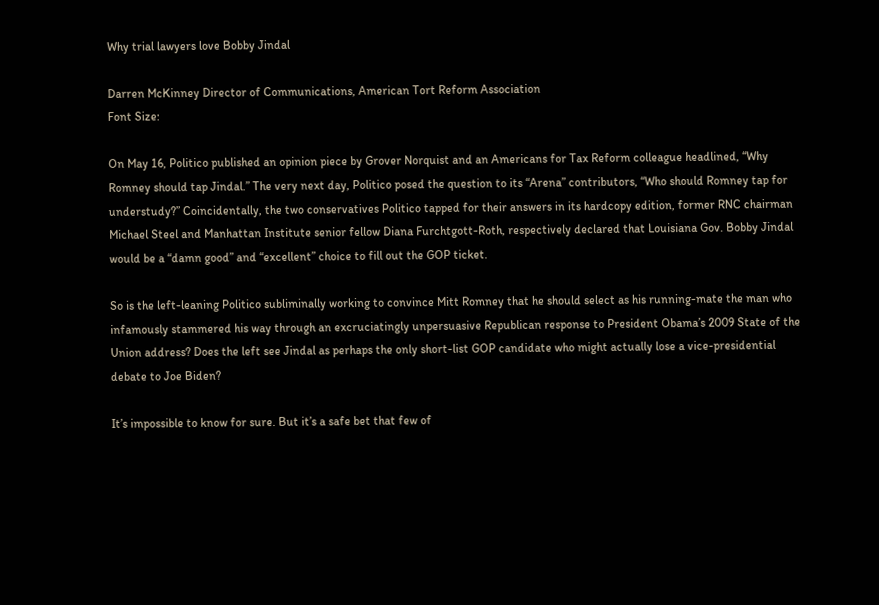Why trial lawyers love Bobby Jindal

Darren McKinney Director of Communications, American Tort Reform Association
Font Size:

On May 16, Politico published an opinion piece by Grover Norquist and an Americans for Tax Reform colleague headlined, “Why Romney should tap Jindal.” The very next day, Politico posed the question to its “Arena” contributors, “Who should Romney tap for understudy?” Coincidentally, the two conservatives Politico tapped for their answers in its hardcopy edition, former RNC chairman Michael Steel and Manhattan Institute senior fellow Diana Furchtgott-Roth, respectively declared that Louisiana Gov. Bobby Jindal would be a “damn good” and “excellent” choice to fill out the GOP ticket.

So is the left-leaning Politico subliminally working to convince Mitt Romney that he should select as his running-mate the man who infamously stammered his way through an excruciatingly unpersuasive Republican response to President Obama’s 2009 State of the Union address? Does the left see Jindal as perhaps the only short-list GOP candidate who might actually lose a vice-presidential debate to Joe Biden?

It’s impossible to know for sure. But it’s a safe bet that few of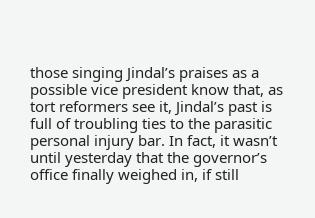those singing Jindal’s praises as a possible vice president know that, as tort reformers see it, Jindal’s past is full of troubling ties to the parasitic personal injury bar. In fact, it wasn’t until yesterday that the governor’s office finally weighed in, if still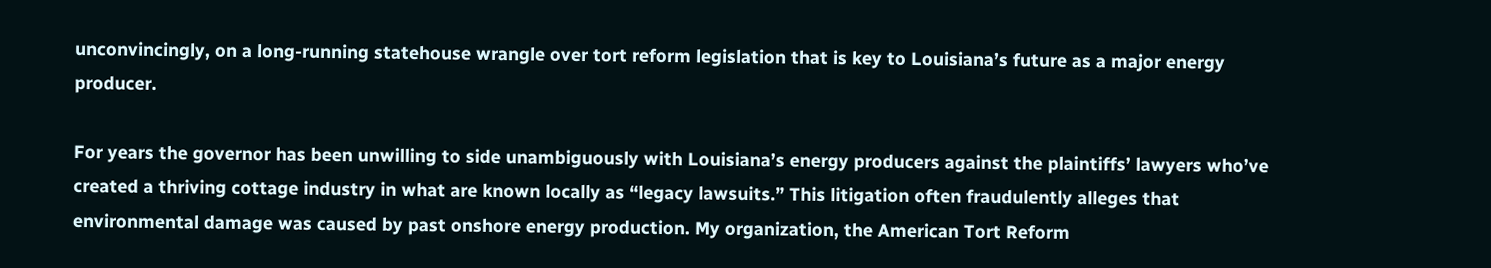unconvincingly, on a long-running statehouse wrangle over tort reform legislation that is key to Louisiana’s future as a major energy producer.

For years the governor has been unwilling to side unambiguously with Louisiana’s energy producers against the plaintiffs’ lawyers who’ve created a thriving cottage industry in what are known locally as “legacy lawsuits.” This litigation often fraudulently alleges that environmental damage was caused by past onshore energy production. My organization, the American Tort Reform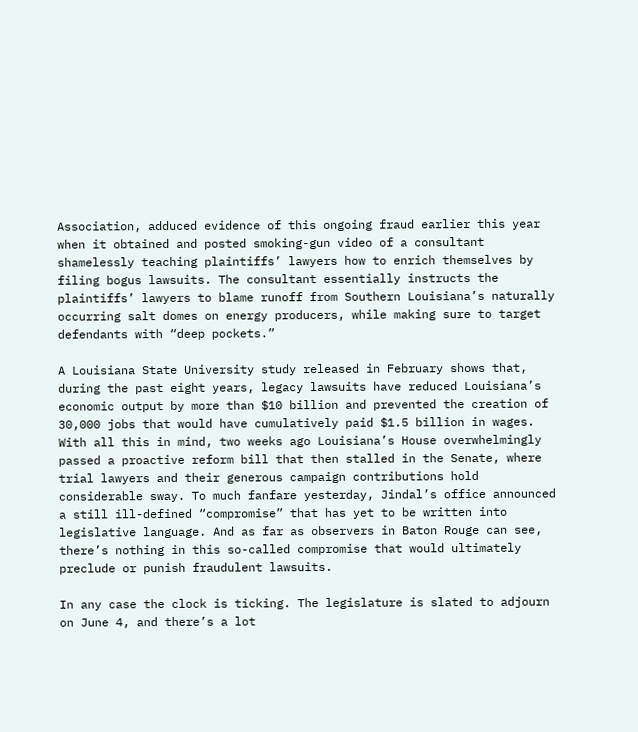Association, adduced evidence of this ongoing fraud earlier this year when it obtained and posted smoking-gun video of a consultant shamelessly teaching plaintiffs’ lawyers how to enrich themselves by filing bogus lawsuits. The consultant essentially instructs the plaintiffs’ lawyers to blame runoff from Southern Louisiana’s naturally occurring salt domes on energy producers, while making sure to target defendants with “deep pockets.”

A Louisiana State University study released in February shows that, during the past eight years, legacy lawsuits have reduced Louisiana’s economic output by more than $10 billion and prevented the creation of 30,000 jobs that would have cumulatively paid $1.5 billion in wages. With all this in mind, two weeks ago Louisiana’s House overwhelmingly passed a proactive reform bill that then stalled in the Senate, where trial lawyers and their generous campaign contributions hold considerable sway. To much fanfare yesterday, Jindal’s office announced a still ill-defined “compromise” that has yet to be written into legislative language. And as far as observers in Baton Rouge can see, there’s nothing in this so-called compromise that would ultimately preclude or punish fraudulent lawsuits.

In any case the clock is ticking. The legislature is slated to adjourn on June 4, and there’s a lot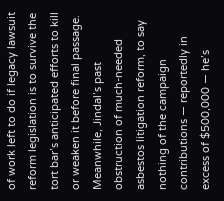of work left to do if legacy lawsuit reform legislation is to survive the tort bar’s anticipated efforts to kill or weaken it before final passage. Meanwhile, Jindal’s past obstruction of much-needed asbestos litigation reform, to say nothing of the campaign contributions — reportedly in excess of $500,000 — he’s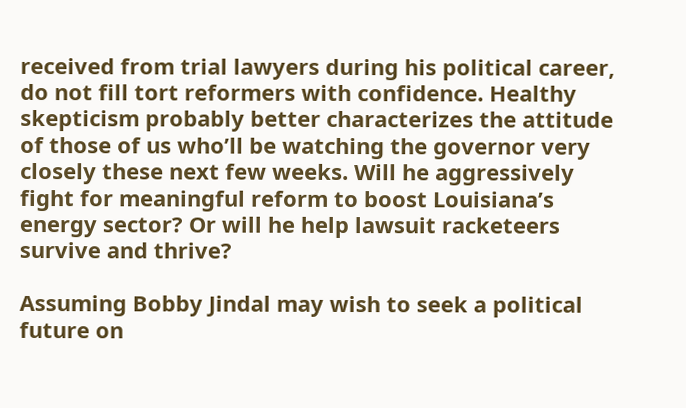received from trial lawyers during his political career, do not fill tort reformers with confidence. Healthy skepticism probably better characterizes the attitude of those of us who’ll be watching the governor very closely these next few weeks. Will he aggressively fight for meaningful reform to boost Louisiana’s energy sector? Or will he help lawsuit racketeers survive and thrive?

Assuming Bobby Jindal may wish to seek a political future on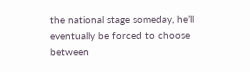the national stage someday, he’ll eventually be forced to choose between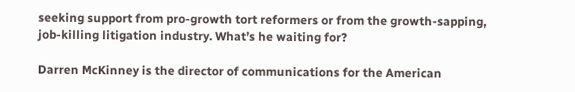seeking support from pro-growth tort reformers or from the growth-sapping, job-killing litigation industry. What’s he waiting for?

Darren McKinney is the director of communications for the American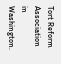Tort Reform Association in Washington.